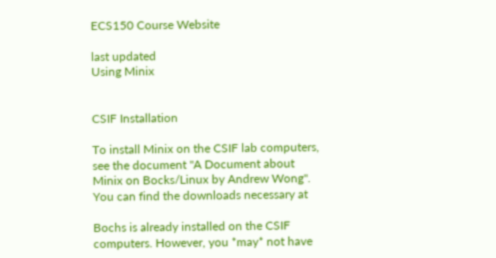ECS150 Course Website

last updated
Using Minix


CSIF Installation

To install Minix on the CSIF lab computers, see the document "A Document about Minix on Bocks/Linux by Andrew Wong". You can find the downloads necessary at

Bochs is already installed on the CSIF computers. However, you *may* not have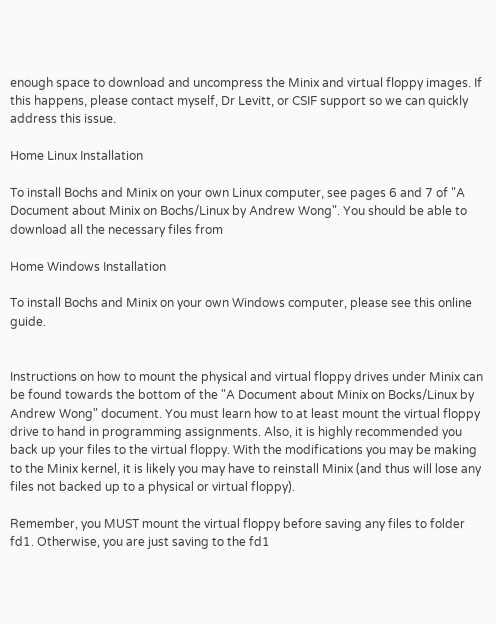enough space to download and uncompress the Minix and virtual floppy images. If this happens, please contact myself, Dr Levitt, or CSIF support so we can quickly address this issue.

Home Linux Installation

To install Bochs and Minix on your own Linux computer, see pages 6 and 7 of "A Document about Minix on Bochs/Linux by Andrew Wong". You should be able to download all the necessary files from

Home Windows Installation

To install Bochs and Minix on your own Windows computer, please see this online guide.


Instructions on how to mount the physical and virtual floppy drives under Minix can be found towards the bottom of the "A Document about Minix on Bocks/Linux by Andrew Wong" document. You must learn how to at least mount the virtual floppy drive to hand in programming assignments. Also, it is highly recommended you back up your files to the virtual floppy. With the modifications you may be making to the Minix kernel, it is likely you may have to reinstall Minix (and thus will lose any files not backed up to a physical or virtual floppy).

Remember, you MUST mount the virtual floppy before saving any files to folder fd1. Otherwise, you are just saving to the fd1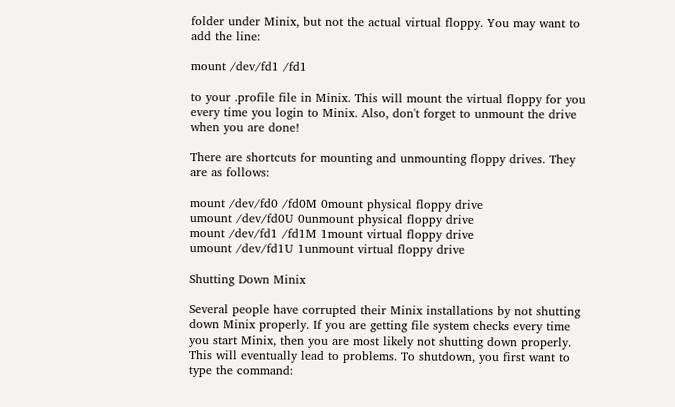folder under Minix, but not the actual virtual floppy. You may want to add the line:

mount /dev/fd1 /fd1

to your .profile file in Minix. This will mount the virtual floppy for you every time you login to Minix. Also, don't forget to unmount the drive when you are done!

There are shortcuts for mounting and unmounting floppy drives. They are as follows:

mount /dev/fd0 /fd0M 0mount physical floppy drive
umount /dev/fd0U 0unmount physical floppy drive
mount /dev/fd1 /fd1M 1mount virtual floppy drive
umount /dev/fd1U 1unmount virtual floppy drive

Shutting Down Minix

Several people have corrupted their Minix installations by not shutting down Minix properly. If you are getting file system checks every time you start Minix, then you are most likely not shutting down properly. This will eventually lead to problems. To shutdown, you first want to type the command: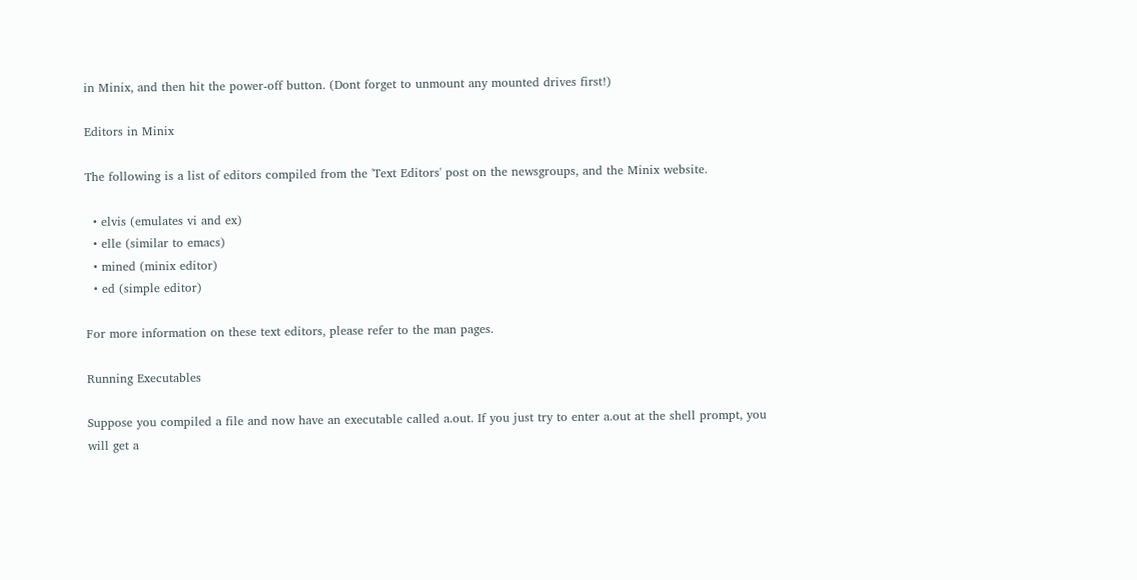in Minix, and then hit the power-off button. (Dont forget to unmount any mounted drives first!)

Editors in Minix

The following is a list of editors compiled from the 'Text Editors' post on the newsgroups, and the Minix website.

  • elvis (emulates vi and ex)
  • elle (similar to emacs)
  • mined (minix editor)
  • ed (simple editor)

For more information on these text editors, please refer to the man pages.

Running Executables

Suppose you compiled a file and now have an executable called a.out. If you just try to enter a.out at the shell prompt, you will get a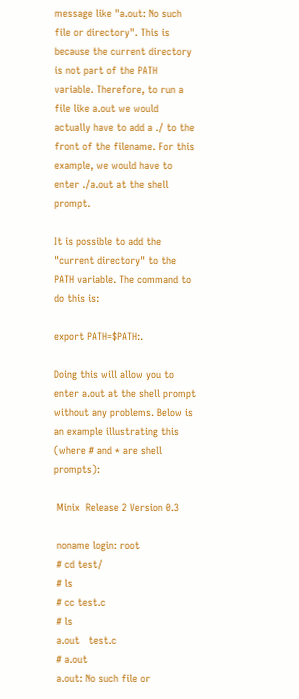message like "a.out: No such file or directory". This is because the current directory is not part of the PATH variable. Therefore, to run a file like a.out we would actually have to add a ./ to the front of the filename. For this example, we would have to enter ./a.out at the shell prompt.

It is possible to add the "current directory" to the PATH variable. The command to do this is:

export PATH=$PATH:.

Doing this will allow you to enter a.out at the shell prompt without any problems. Below is an example illustrating this (where # and * are shell prompts):

 Minix  Release 2 Version 0.3

 noname login: root
 # cd test/
 # ls
 # cc test.c
 # ls
 a.out   test.c
 # a.out
 a.out: No such file or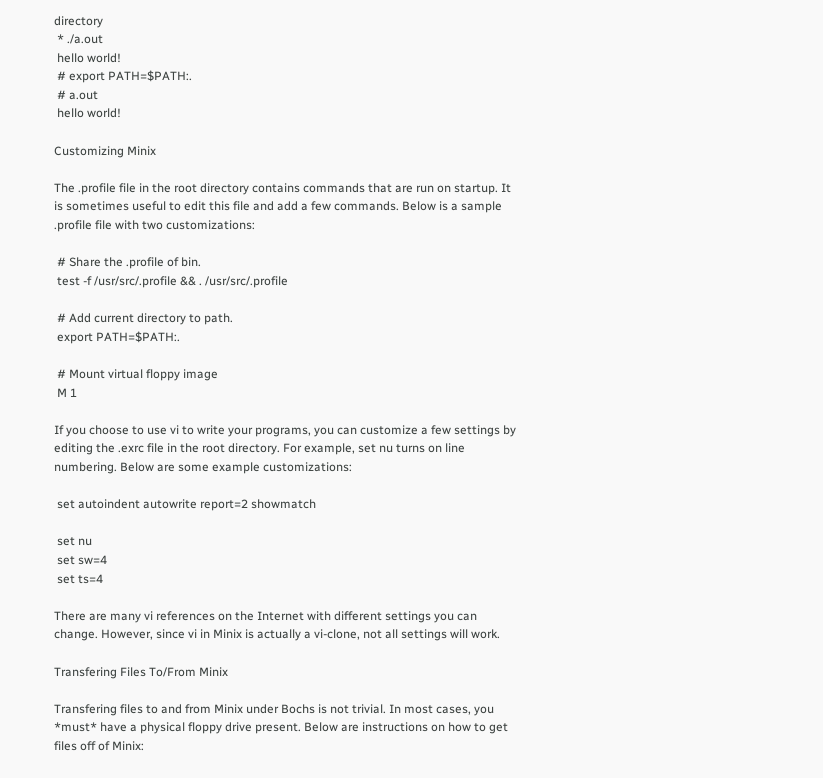directory
 * ./a.out
 hello world!
 # export PATH=$PATH:.
 # a.out
 hello world!

Customizing Minix

The .profile file in the root directory contains commands that are run on startup. It is sometimes useful to edit this file and add a few commands. Below is a sample .profile file with two customizations:

 # Share the .profile of bin.
 test -f /usr/src/.profile && . /usr/src/.profile

 # Add current directory to path.
 export PATH=$PATH:.

 # Mount virtual floppy image
 M 1

If you choose to use vi to write your programs, you can customize a few settings by editing the .exrc file in the root directory. For example, set nu turns on line numbering. Below are some example customizations:

 set autoindent autowrite report=2 showmatch

 set nu
 set sw=4
 set ts=4

There are many vi references on the Internet with different settings you can change. However, since vi in Minix is actually a vi-clone, not all settings will work.

Transfering Files To/From Minix

Transfering files to and from Minix under Bochs is not trivial. In most cases, you *must* have a physical floppy drive present. Below are instructions on how to get files off of Minix: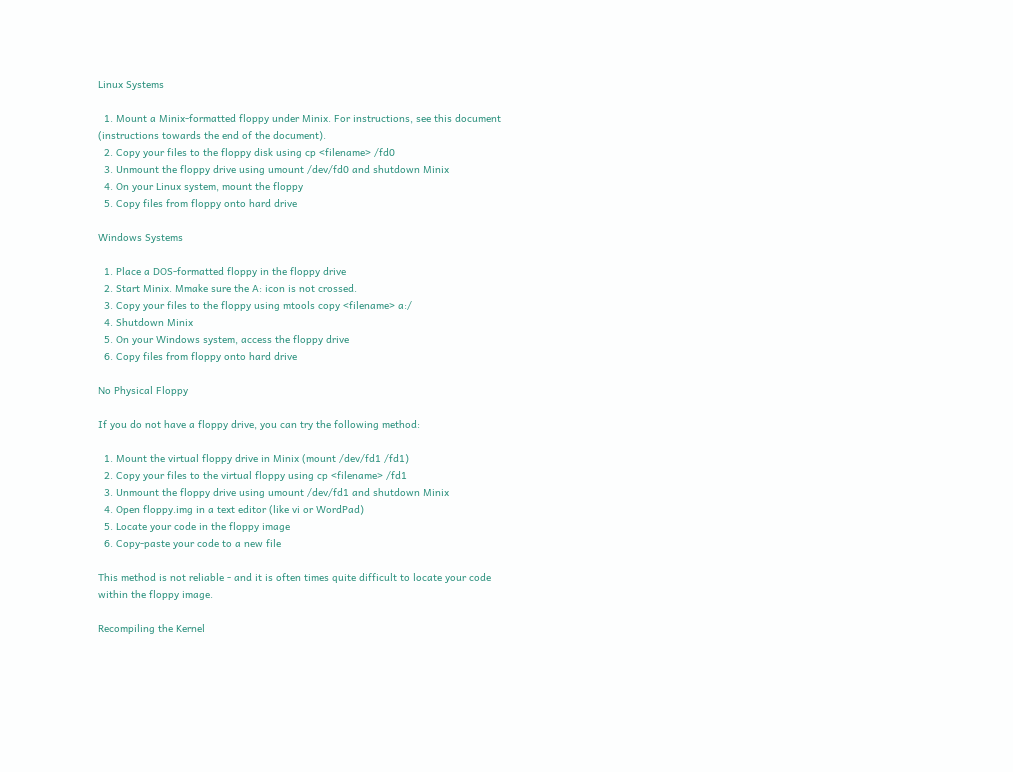Linux Systems

  1. Mount a Minix-formatted floppy under Minix. For instructions, see this document (instructions towards the end of the document).
  2. Copy your files to the floppy disk using cp <filename> /fd0
  3. Unmount the floppy drive using umount /dev/fd0 and shutdown Minix
  4. On your Linux system, mount the floppy
  5. Copy files from floppy onto hard drive

Windows Systems

  1. Place a DOS-formatted floppy in the floppy drive
  2. Start Minix. Mmake sure the A: icon is not crossed.
  3. Copy your files to the floppy using mtools copy <filename> a:/
  4. Shutdown Minix
  5. On your Windows system, access the floppy drive
  6. Copy files from floppy onto hard drive

No Physical Floppy

If you do not have a floppy drive, you can try the following method:

  1. Mount the virtual floppy drive in Minix (mount /dev/fd1 /fd1)
  2. Copy your files to the virtual floppy using cp <filename> /fd1
  3. Unmount the floppy drive using umount /dev/fd1 and shutdown Minix
  4. Open floppy.img in a text editor (like vi or WordPad)
  5. Locate your code in the floppy image
  6. Copy-paste your code to a new file

This method is not reliable - and it is often times quite difficult to locate your code within the floppy image.

Recompiling the Kernel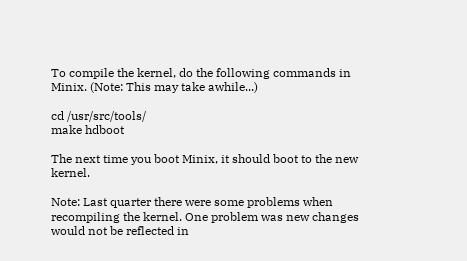To compile the kernel, do the following commands in Minix. (Note: This may take awhile...)

cd /usr/src/tools/
make hdboot

The next time you boot Minix, it should boot to the new kernel.

Note: Last quarter there were some problems when recompiling the kernel. One problem was new changes would not be reflected in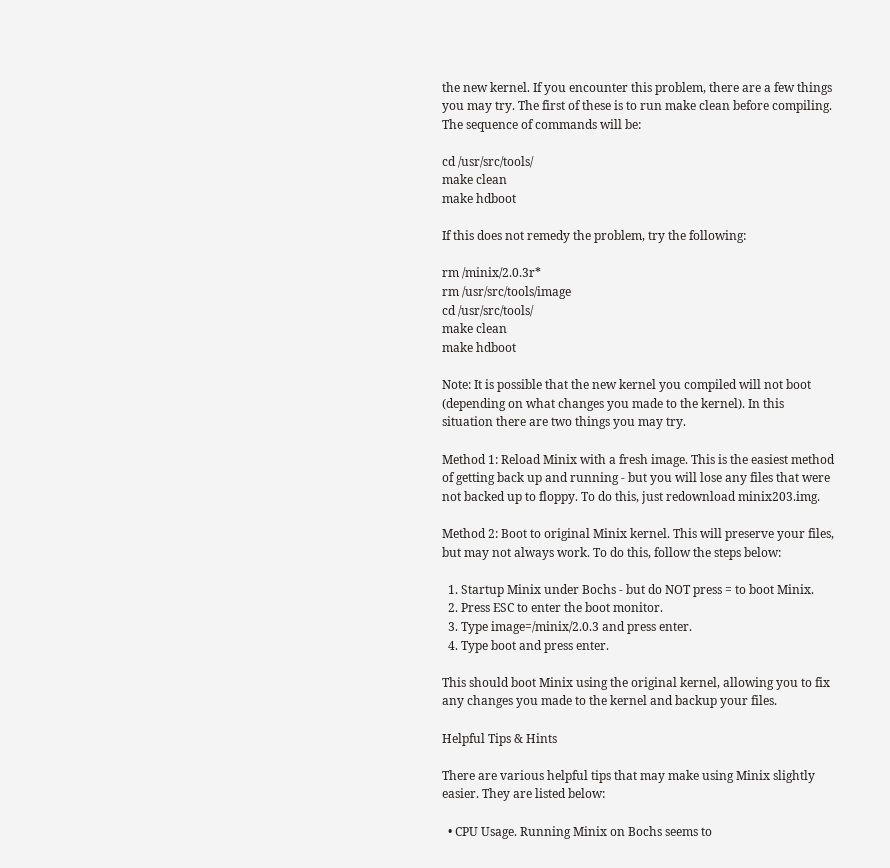the new kernel. If you encounter this problem, there are a few things you may try. The first of these is to run make clean before compiling. The sequence of commands will be:

cd /usr/src/tools/
make clean
make hdboot

If this does not remedy the problem, try the following:

rm /minix/2.0.3r*
rm /usr/src/tools/image
cd /usr/src/tools/
make clean
make hdboot

Note: It is possible that the new kernel you compiled will not boot (depending on what changes you made to the kernel). In this situation there are two things you may try.

Method 1: Reload Minix with a fresh image. This is the easiest method of getting back up and running - but you will lose any files that were not backed up to floppy. To do this, just redownload minix203.img.

Method 2: Boot to original Minix kernel. This will preserve your files, but may not always work. To do this, follow the steps below:

  1. Startup Minix under Bochs - but do NOT press = to boot Minix.
  2. Press ESC to enter the boot monitor.
  3. Type image=/minix/2.0.3 and press enter.
  4. Type boot and press enter.

This should boot Minix using the original kernel, allowing you to fix any changes you made to the kernel and backup your files.

Helpful Tips & Hints

There are various helpful tips that may make using Minix slightly easier. They are listed below:

  • CPU Usage. Running Minix on Bochs seems to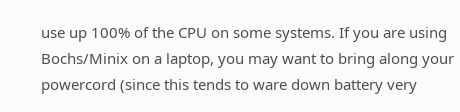use up 100% of the CPU on some systems. If you are using Bochs/Minix on a laptop, you may want to bring along your powercord (since this tends to ware down battery very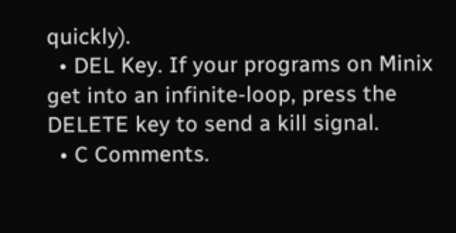quickly).
  • DEL Key. If your programs on Minix get into an infinite-loop, press the DELETE key to send a kill signal.
  • C Comments.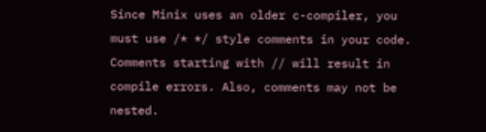Since Minix uses an older c-compiler, you must use /* */ style comments in your code. Comments starting with // will result in compile errors. Also, comments may not be nested.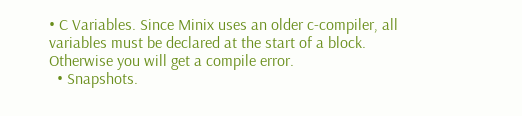• C Variables. Since Minix uses an older c-compiler, all variables must be declared at the start of a block. Otherwise you will get a compile error.
  • Snapshots.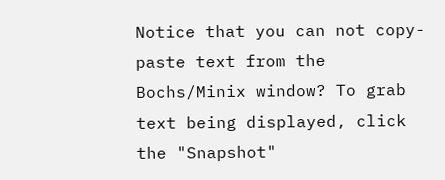Notice that you can not copy-paste text from the Bochs/Minix window? To grab text being displayed, click the "Snapshot"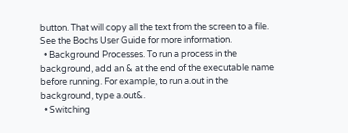button. That will copy all the text from the screen to a file. See the Bochs User Guide for more information.
  • Background Processes. To run a process in the background, add an & at the end of the executable name before running. For example, to run a.out in the background, type a.out&.
  • Switching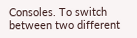Consoles. To switch between two different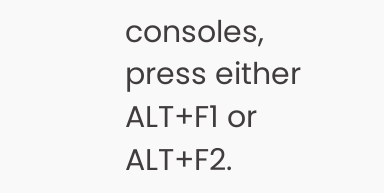consoles, press either ALT+F1 or ALT+F2.